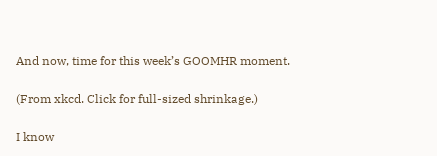And now, time for this week’s GOOMHR moment.

(From xkcd. Click for full-sized shrinkage.)

I know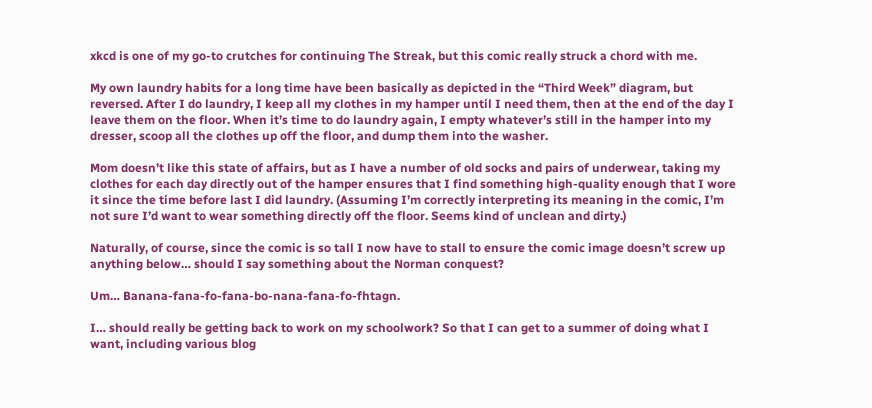xkcd is one of my go-to crutches for continuing The Streak, but this comic really struck a chord with me.

My own laundry habits for a long time have been basically as depicted in the “Third Week” diagram, but reversed. After I do laundry, I keep all my clothes in my hamper until I need them, then at the end of the day I leave them on the floor. When it’s time to do laundry again, I empty whatever’s still in the hamper into my dresser, scoop all the clothes up off the floor, and dump them into the washer.

Mom doesn’t like this state of affairs, but as I have a number of old socks and pairs of underwear, taking my clothes for each day directly out of the hamper ensures that I find something high-quality enough that I wore it since the time before last I did laundry. (Assuming I’m correctly interpreting its meaning in the comic, I’m not sure I’d want to wear something directly off the floor. Seems kind of unclean and dirty.)

Naturally, of course, since the comic is so tall I now have to stall to ensure the comic image doesn’t screw up anything below… should I say something about the Norman conquest?

Um… Banana-fana-fo-fana-bo-nana-fana-fo-fhtagn.

I… should really be getting back to work on my schoolwork? So that I can get to a summer of doing what I want, including various blog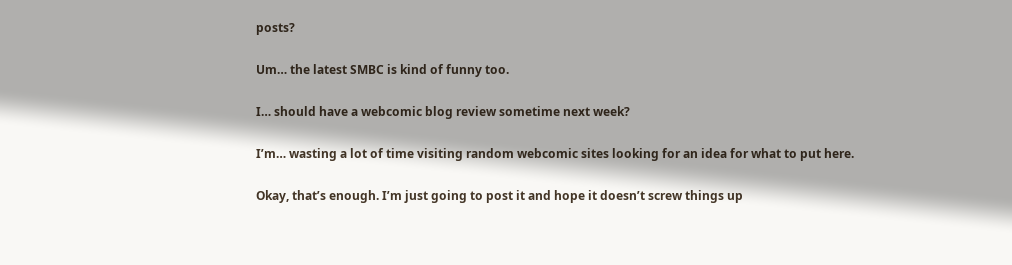posts?

Um… the latest SMBC is kind of funny too.

I… should have a webcomic blog review sometime next week?

I’m… wasting a lot of time visiting random webcomic sites looking for an idea for what to put here.

Okay, that’s enough. I’m just going to post it and hope it doesn’t screw things up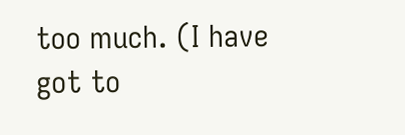too much. (I have got to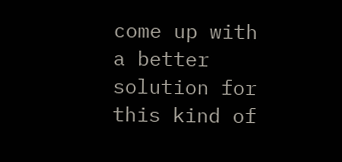come up with a better solution for this kind of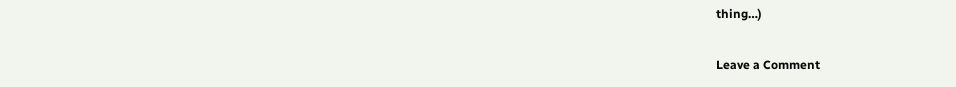thing…)

Leave a Comment